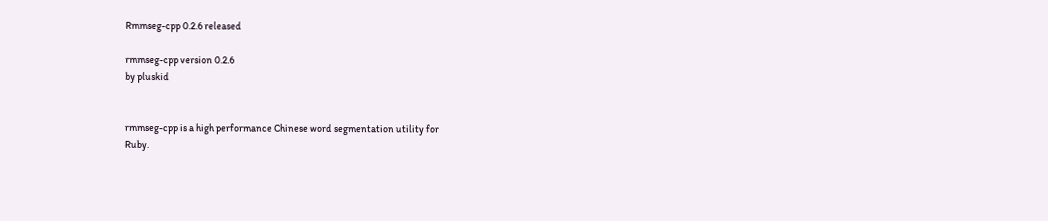Rmmseg-cpp 0.2.6 released

rmmseg-cpp version 0.2.6
by pluskid


rmmseg-cpp is a high performance Chinese word segmentation utility for
Ruby.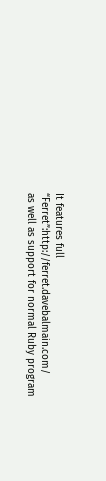It features full “Ferret”:http://ferret.davebalmain.com/
as well as support for normal Ruby program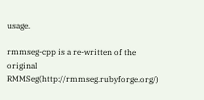usage.

rmmseg-cpp is a re-written of the original
RMMSeg(http://rmmseg.rubyforge.org/)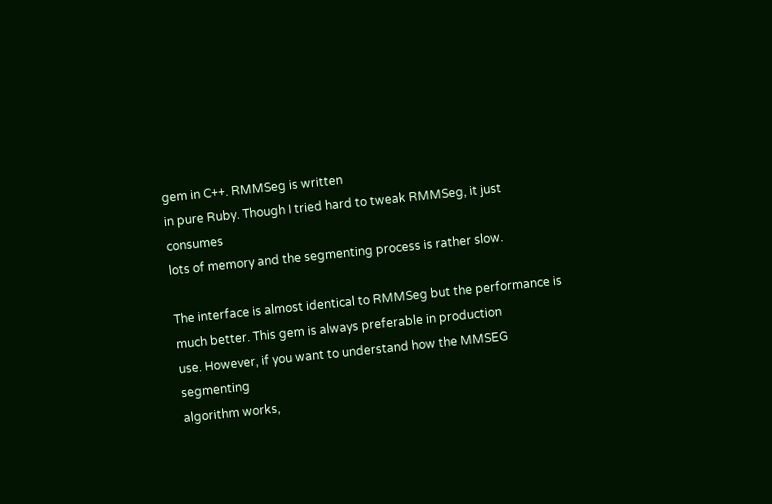gem in C++. RMMSeg is written
in pure Ruby. Though I tried hard to tweak RMMSeg, it just consumes
lots of memory and the segmenting process is rather slow.

The interface is almost identical to RMMSeg but the performance is
much better. This gem is always preferable in production
use. However, if you want to understand how the MMSEG segmenting
algorithm works,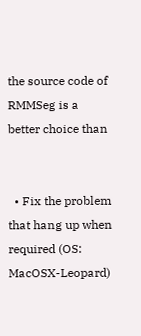the source code of RMMSeg is a better choice than


  • Fix the problem that hang up when required (OS: MacOSX-Leopard)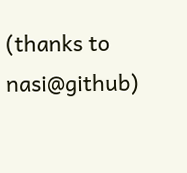(thanks to nasi@github)